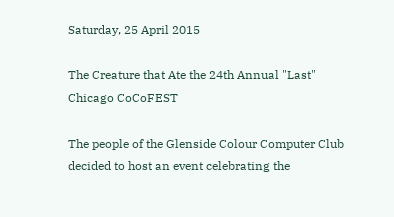Saturday, 25 April 2015

The Creature that Ate the 24th Annual "Last" Chicago CoCoFEST

The people of the Glenside Colour Computer Club decided to host an event celebrating the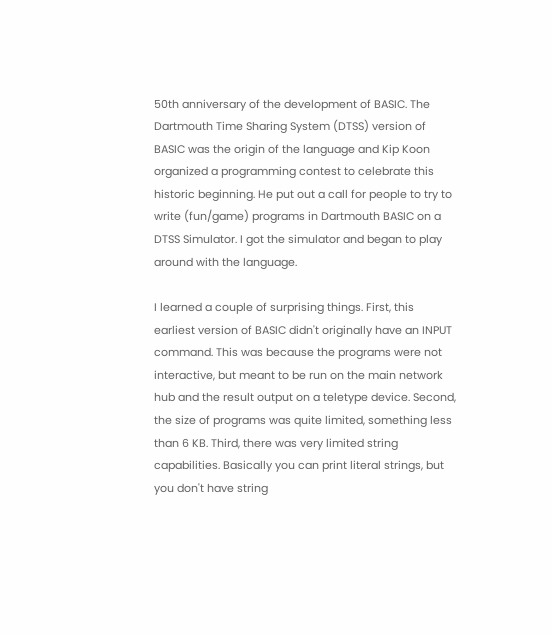50th anniversary of the development of BASIC. The Dartmouth Time Sharing System (DTSS) version of BASIC was the origin of the language and Kip Koon organized a programming contest to celebrate this historic beginning. He put out a call for people to try to write (fun/game) programs in Dartmouth BASIC on a DTSS Simulator. I got the simulator and began to play around with the language.

I learned a couple of surprising things. First, this earliest version of BASIC didn't originally have an INPUT command. This was because the programs were not interactive, but meant to be run on the main network hub and the result output on a teletype device. Second, the size of programs was quite limited, something less than 6 KB. Third, there was very limited string capabilities. Basically you can print literal strings, but you don't have string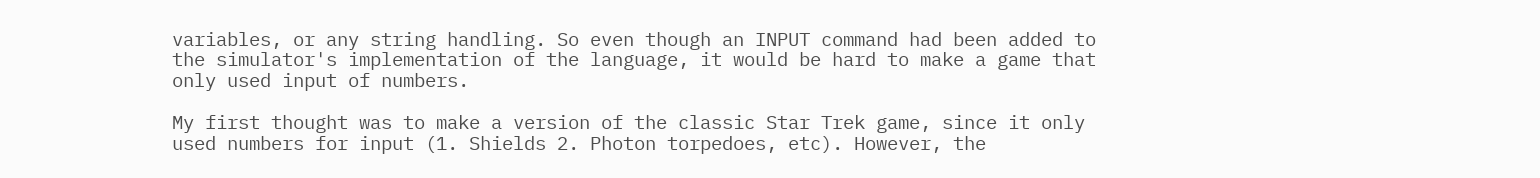variables, or any string handling. So even though an INPUT command had been added to the simulator's implementation of the language, it would be hard to make a game that only used input of numbers.

My first thought was to make a version of the classic Star Trek game, since it only used numbers for input (1. Shields 2. Photon torpedoes, etc). However, the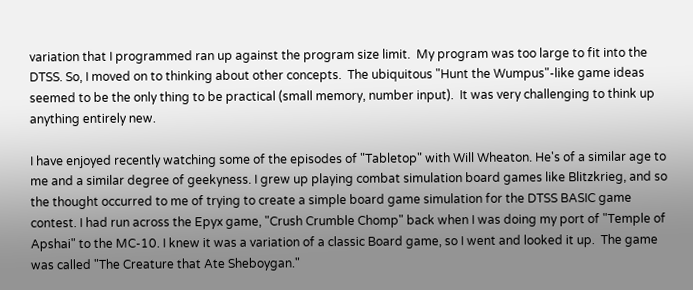variation that I programmed ran up against the program size limit.  My program was too large to fit into the DTSS. So, I moved on to thinking about other concepts.  The ubiquitous "Hunt the Wumpus"-like game ideas seemed to be the only thing to be practical (small memory, number input).  It was very challenging to think up anything entirely new.

I have enjoyed recently watching some of the episodes of "Tabletop" with Will Wheaton. He's of a similar age to me and a similar degree of geekyness. I grew up playing combat simulation board games like Blitzkrieg, and so the thought occurred to me of trying to create a simple board game simulation for the DTSS BASIC game contest. I had run across the Epyx game, "Crush Crumble Chomp" back when I was doing my port of "Temple of Apshai" to the MC-10. I knew it was a variation of a classic Board game, so I went and looked it up.  The game was called "The Creature that Ate Sheboygan."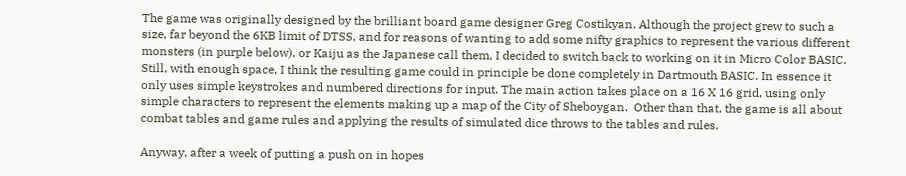The game was originally designed by the brilliant board game designer Greg Costikyan. Although the project grew to such a size, far beyond the 6KB limit of DTSS, and for reasons of wanting to add some nifty graphics to represent the various different monsters (in purple below), or Kaiju as the Japanese call them, I decided to switch back to working on it in Micro Color BASIC. Still, with enough space, I think the resulting game could in principle be done completely in Dartmouth BASIC. In essence it only uses simple keystrokes and numbered directions for input. The main action takes place on a 16 X 16 grid, using only simple characters to represent the elements making up a map of the City of Sheboygan.  Other than that, the game is all about combat tables and game rules and applying the results of simulated dice throws to the tables and rules.

Anyway, after a week of putting a push on in hopes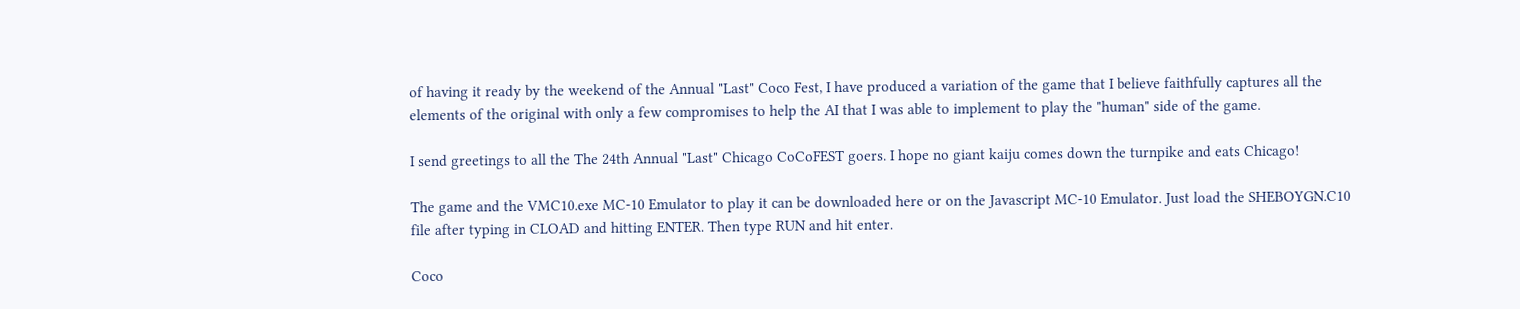of having it ready by the weekend of the Annual "Last" Coco Fest, I have produced a variation of the game that I believe faithfully captures all the elements of the original with only a few compromises to help the AI that I was able to implement to play the "human" side of the game.

I send greetings to all the The 24th Annual "Last" Chicago CoCoFEST goers. I hope no giant kaiju comes down the turnpike and eats Chicago!

The game and the VMC10.exe MC-10 Emulator to play it can be downloaded here or on the Javascript MC-10 Emulator. Just load the SHEBOYGN.C10 file after typing in CLOAD and hitting ENTER. Then type RUN and hit enter.

Coco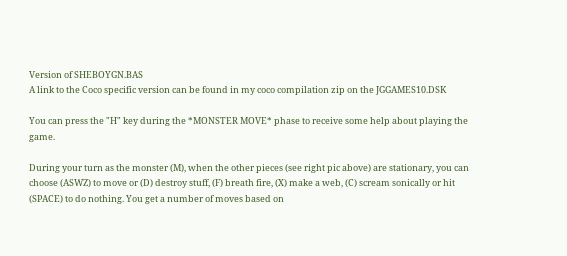Version of SHEBOYGN.BAS
A link to the Coco specific version can be found in my coco compilation zip on the JGGAMES10.DSK

You can press the "H" key during the *MONSTER MOVE* phase to receive some help about playing the game.

During your turn as the monster (M), when the other pieces (see right pic above) are stationary, you can choose (ASWZ) to move or (D) destroy stuff, (F) breath fire, (X) make a web, (C) scream sonically or hit (SPACE) to do nothing. You get a number of moves based on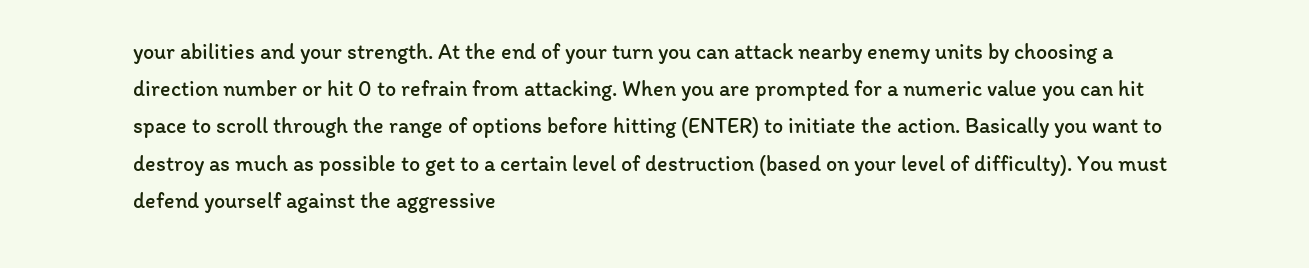your abilities and your strength. At the end of your turn you can attack nearby enemy units by choosing a direction number or hit 0 to refrain from attacking. When you are prompted for a numeric value you can hit space to scroll through the range of options before hitting (ENTER) to initiate the action. Basically you want to destroy as much as possible to get to a certain level of destruction (based on your level of difficulty). You must defend yourself against the aggressive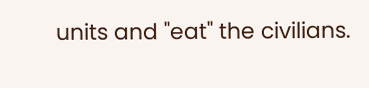units and "eat" the civilians.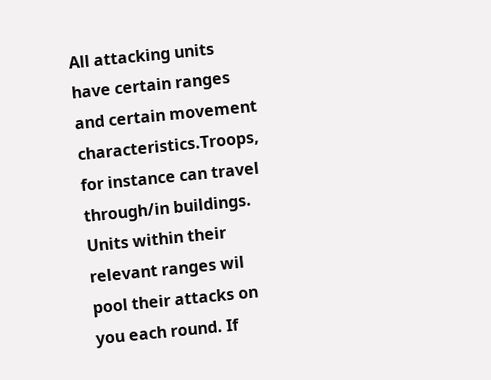All attacking units have certain ranges and certain movement characteristics.Troops, for instance can travel through/in buildings. Units within their relevant ranges wil pool their attacks on you each round. If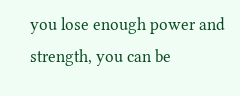you lose enough power and strength, you can be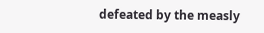defeated by the measly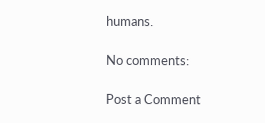humans.

No comments:

Post a Comment